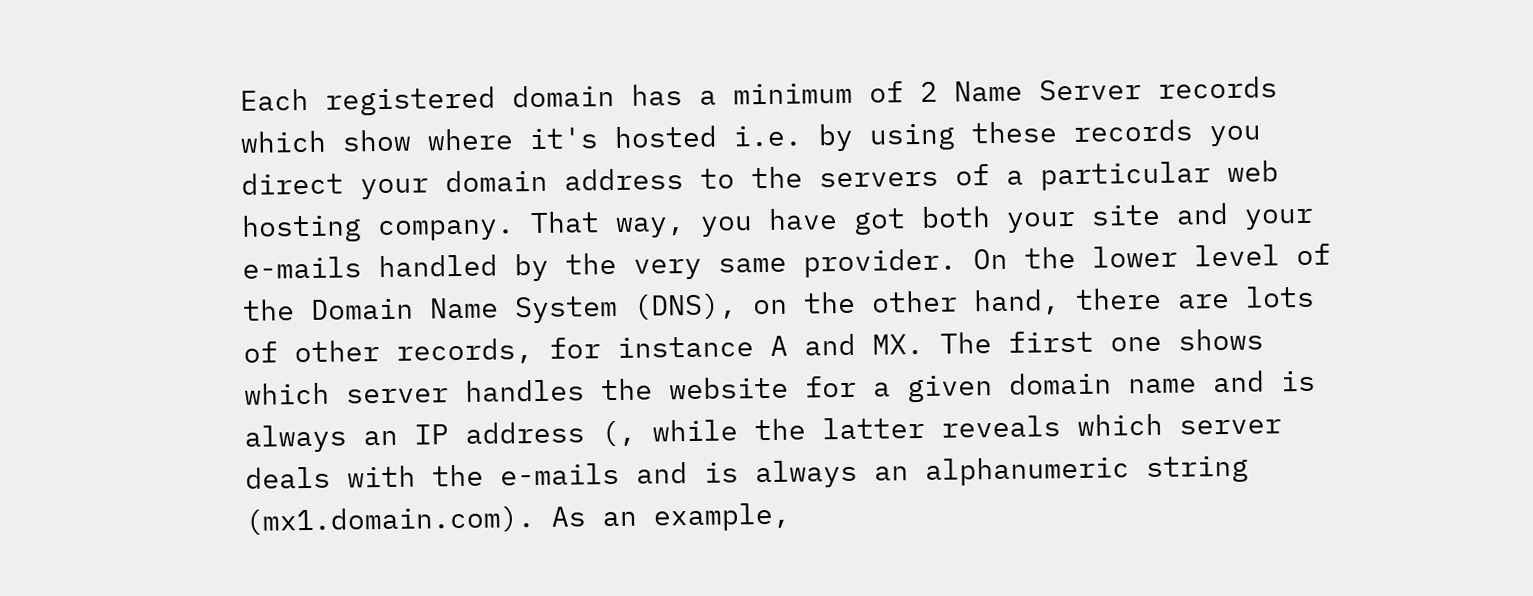Each registered domain has a minimum of 2 Name Server records which show where it's hosted i.e. by using these records you direct your domain address to the servers of a particular web hosting company. That way, you have got both your site and your e-mails handled by the very same provider. On the lower level of the Domain Name System (DNS), on the other hand, there are lots of other records, for instance A and MX. The first one shows which server handles the website for a given domain name and is always an IP address (, while the latter reveals which server deals with the e-mails and is always an alphanumeric string (mx1.domain.com). As an example,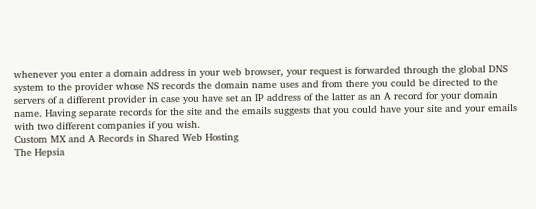whenever you enter a domain address in your web browser, your request is forwarded through the global DNS system to the provider whose NS records the domain name uses and from there you could be directed to the servers of a different provider in case you have set an IP address of the latter as an A record for your domain name. Having separate records for the site and the emails suggests that you could have your site and your emails with two different companies if you wish.
Custom MX and A Records in Shared Web Hosting
The Hepsia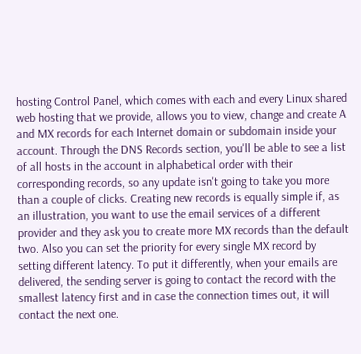hosting Control Panel, which comes with each and every Linux shared web hosting that we provide, allows you to view, change and create A and MX records for each Internet domain or subdomain inside your account. Through the DNS Records section, you'll be able to see a list of all hosts in the account in alphabetical order with their corresponding records, so any update isn't going to take you more than a couple of clicks. Creating new records is equally simple if, as an illustration, you want to use the email services of a different provider and they ask you to create more MX records than the default two. Also you can set the priority for every single MX record by setting different latency. To put it differently, when your emails are delivered, the sending server is going to contact the record with the smallest latency first and in case the connection times out, it will contact the next one.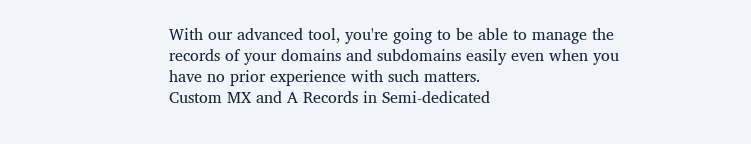With our advanced tool, you're going to be able to manage the records of your domains and subdomains easily even when you have no prior experience with such matters.
Custom MX and A Records in Semi-dedicated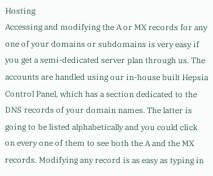Hosting
Accessing and modifying the A or MX records for any one of your domains or subdomains is very easy if you get a semi-dedicated server plan through us. The accounts are handled using our in-house built Hepsia Control Panel, which has a section dedicated to the DNS records of your domain names. The latter is going to be listed alphabetically and you could click on every one of them to see both the A and the MX records. Modifying any record is as easy as typing in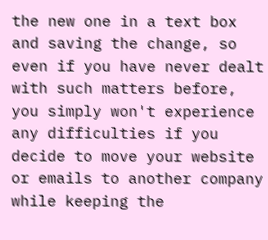the new one in a text box and saving the change, so even if you have never dealt with such matters before, you simply won't experience any difficulties if you decide to move your website or emails to another company while keeping the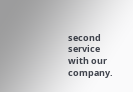second service with our company.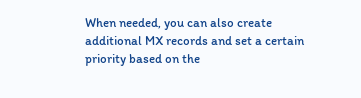When needed, you can also create additional MX records and set a certain priority based on the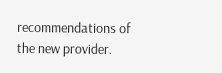recommendations of the new provider.